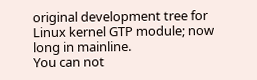original development tree for Linux kernel GTP module; now long in mainline.
You can not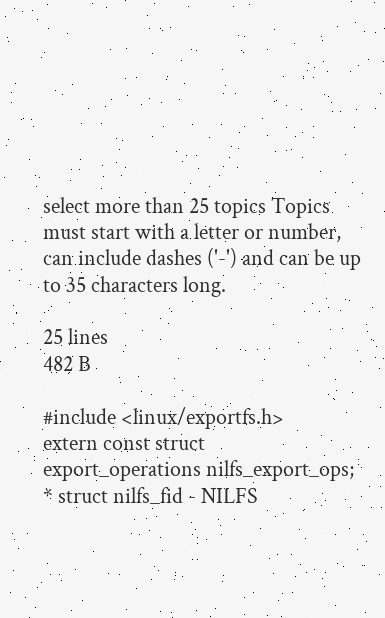select more than 25 topics Topics must start with a letter or number, can include dashes ('-') and can be up to 35 characters long.

25 lines
482 B

#include <linux/exportfs.h>
extern const struct export_operations nilfs_export_ops;
* struct nilfs_fid - NILFS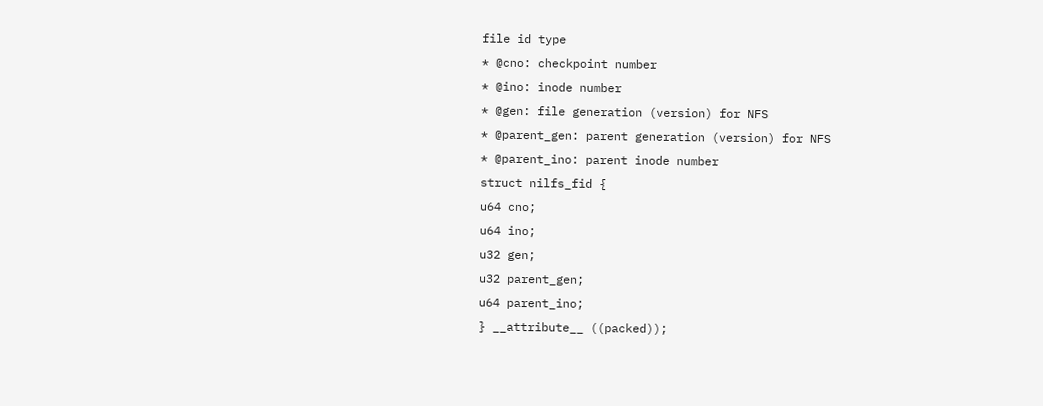file id type
* @cno: checkpoint number
* @ino: inode number
* @gen: file generation (version) for NFS
* @parent_gen: parent generation (version) for NFS
* @parent_ino: parent inode number
struct nilfs_fid {
u64 cno;
u64 ino;
u32 gen;
u32 parent_gen;
u64 parent_ino;
} __attribute__ ((packed));